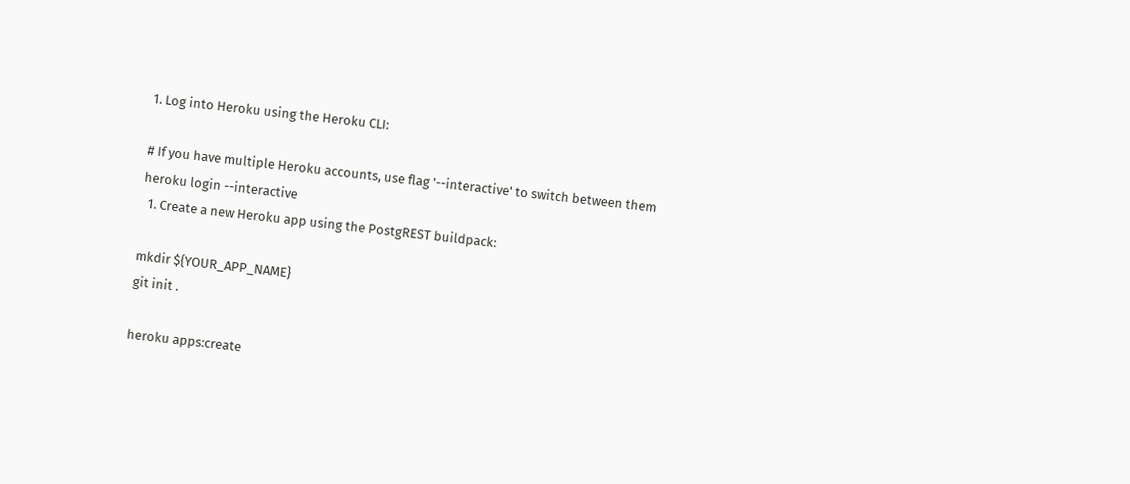1. Log into Heroku using the Heroku CLI:

# If you have multiple Heroku accounts, use flag '--interactive' to switch between them
heroku login --interactive
  1. Create a new Heroku app using the PostgREST buildpack:

mkdir ${YOUR_APP_NAME}
git init .

heroku apps:create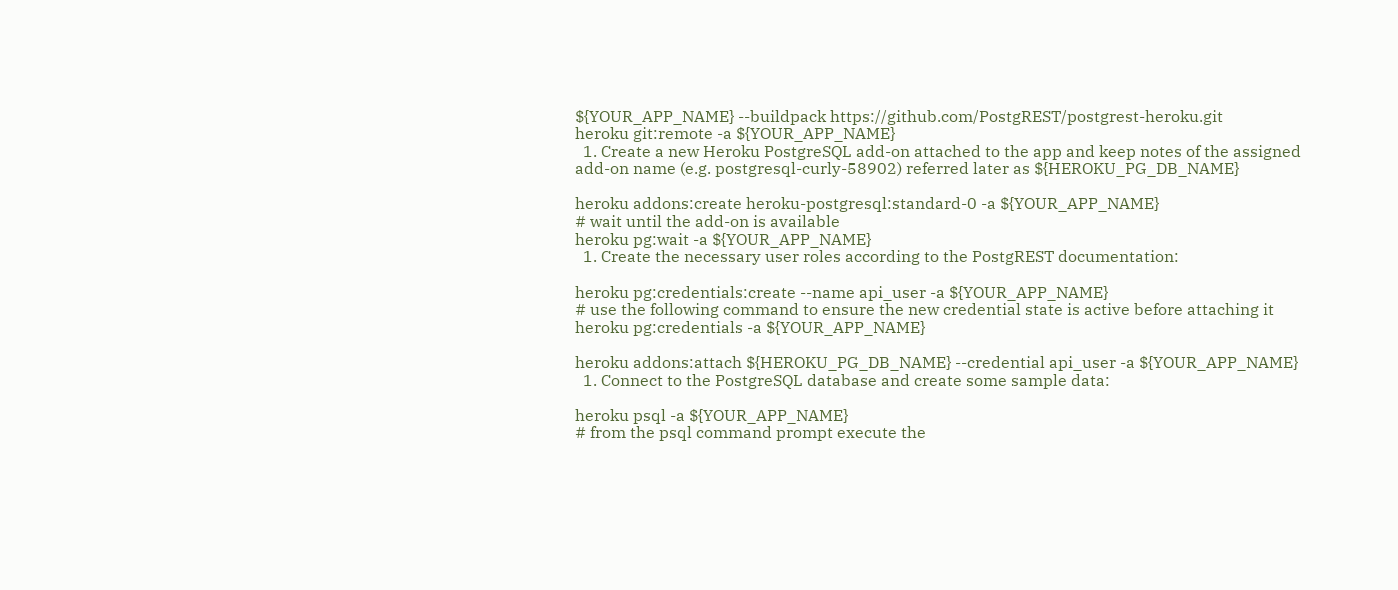${YOUR_APP_NAME} --buildpack https://github.com/PostgREST/postgrest-heroku.git
heroku git:remote -a ${YOUR_APP_NAME}
  1. Create a new Heroku PostgreSQL add-on attached to the app and keep notes of the assigned add-on name (e.g. postgresql-curly-58902) referred later as ${HEROKU_PG_DB_NAME}

heroku addons:create heroku-postgresql:standard-0 -a ${YOUR_APP_NAME}
# wait until the add-on is available
heroku pg:wait -a ${YOUR_APP_NAME}
  1. Create the necessary user roles according to the PostgREST documentation:

heroku pg:credentials:create --name api_user -a ${YOUR_APP_NAME}
# use the following command to ensure the new credential state is active before attaching it
heroku pg:credentials -a ${YOUR_APP_NAME}

heroku addons:attach ${HEROKU_PG_DB_NAME} --credential api_user -a ${YOUR_APP_NAME}
  1. Connect to the PostgreSQL database and create some sample data:

heroku psql -a ${YOUR_APP_NAME}
# from the psql command prompt execute the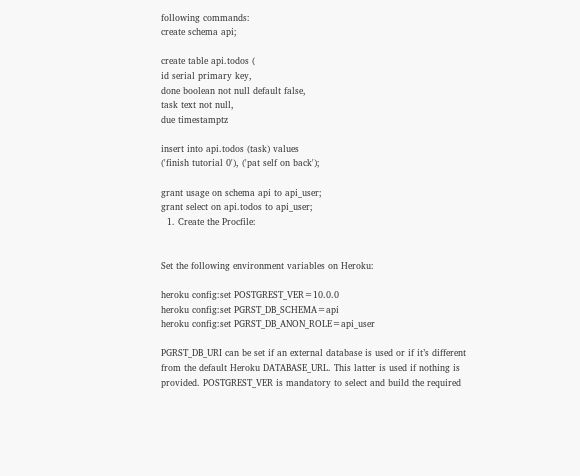following commands:
create schema api;

create table api.todos (
id serial primary key,
done boolean not null default false,
task text not null,
due timestamptz

insert into api.todos (task) values
('finish tutorial 0'), ('pat self on back');

grant usage on schema api to api_user;
grant select on api.todos to api_user;
  1. Create the Procfile:


Set the following environment variables on Heroku:

heroku config:set POSTGREST_VER=10.0.0
heroku config:set PGRST_DB_SCHEMA=api
heroku config:set PGRST_DB_ANON_ROLE=api_user

PGRST_DB_URI can be set if an external database is used or if it’s different from the default Heroku DATABASE_URL. This latter is used if nothing is provided. POSTGREST_VER is mandatory to select and build the required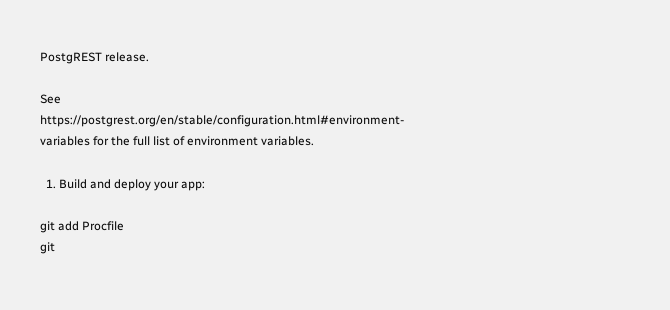PostgREST release.

See https://postgrest.org/en/stable/configuration.html#environment-variables for the full list of environment variables.

  1. Build and deploy your app:

git add Procfile
git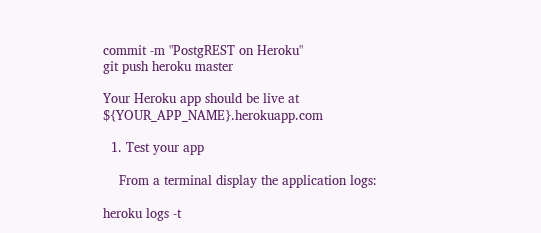commit -m "PostgREST on Heroku"
git push heroku master

Your Heroku app should be live at ${YOUR_APP_NAME}.herokuapp.com

  1. Test your app

    From a terminal display the application logs:

heroku logs -t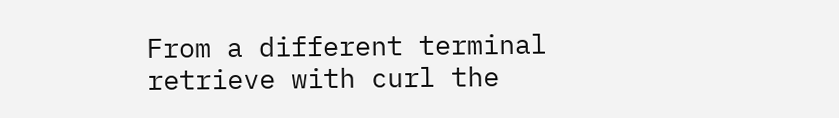From a different terminal retrieve with curl the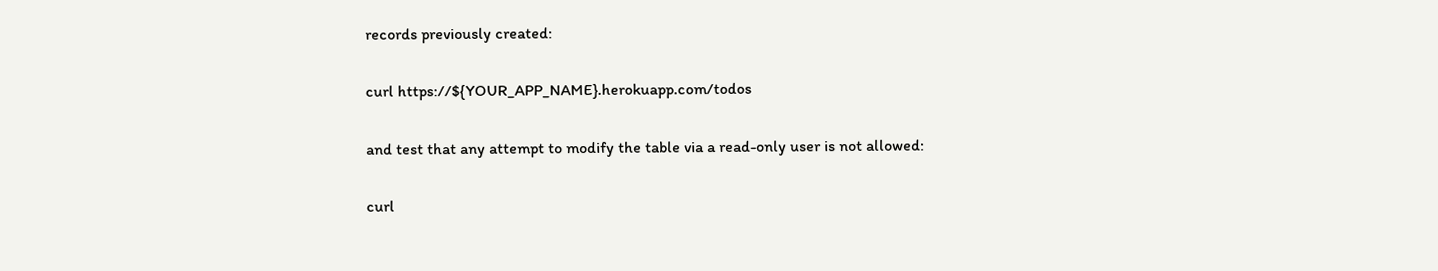records previously created:

curl https://${YOUR_APP_NAME}.herokuapp.com/todos

and test that any attempt to modify the table via a read-only user is not allowed:

curl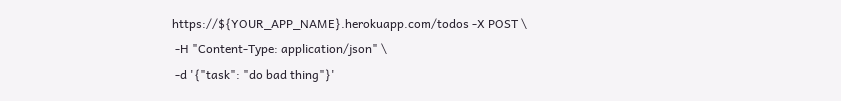https://${YOUR_APP_NAME}.herokuapp.com/todos -X POST \
 -H "Content-Type: application/json" \
 -d '{"task": "do bad thing"}'